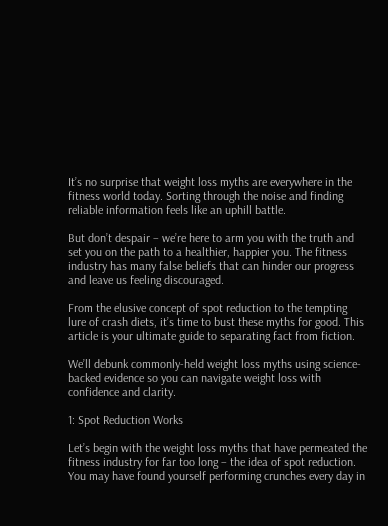It’s no surprise that weight loss myths are everywhere in the fitness world today. Sorting through the noise and finding reliable information feels like an uphill battle.

But don’t despair – we’re here to arm you with the truth and set you on the path to a healthier, happier you. The fitness industry has many false beliefs that can hinder our progress and leave us feeling discouraged.

From the elusive concept of spot reduction to the tempting lure of crash diets, it’s time to bust these myths for good. This article is your ultimate guide to separating fact from fiction.

We’ll debunk commonly-held weight loss myths using science-backed evidence so you can navigate weight loss with confidence and clarity.

1: Spot Reduction Works

Let’s begin with the weight loss myths that have permeated the fitness industry for far too long – the idea of spot reduction. You may have found yourself performing crunches every day in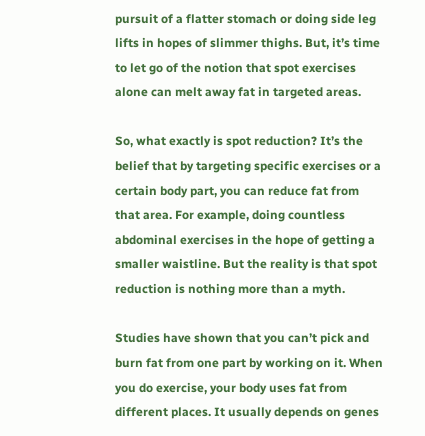pursuit of a flatter stomach or doing side leg lifts in hopes of slimmer thighs. But, it’s time to let go of the notion that spot exercises alone can melt away fat in targeted areas.

So, what exactly is spot reduction? It’s the belief that by targeting specific exercises or a certain body part, you can reduce fat from that area. For example, doing countless abdominal exercises in the hope of getting a smaller waistline. But the reality is that spot reduction is nothing more than a myth.

Studies have shown that you can’t pick and burn fat from one part by working on it. When you do exercise, your body uses fat from different places. It usually depends on genes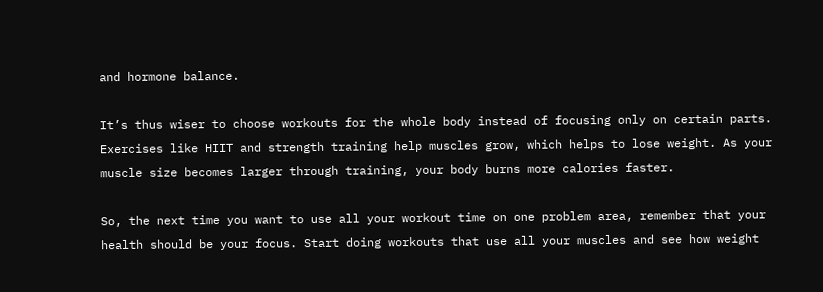and hormone balance.

It’s thus wiser to choose workouts for the whole body instead of focusing only on certain parts. Exercises like HIIT and strength training help muscles grow, which helps to lose weight. As your muscle size becomes larger through training, your body burns more calories faster.

So, the next time you want to use all your workout time on one problem area, remember that your health should be your focus. Start doing workouts that use all your muscles and see how weight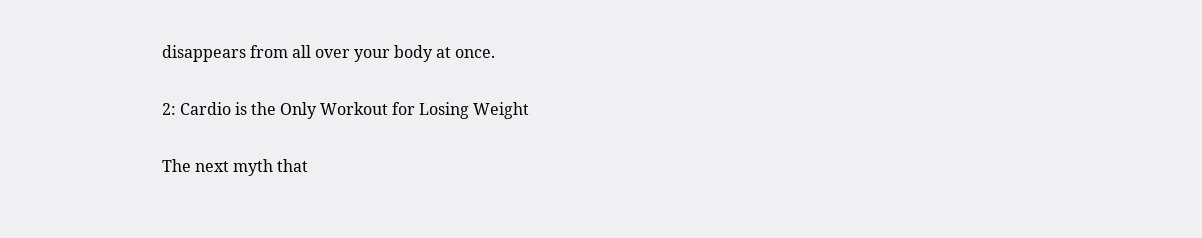disappears from all over your body at once.

2: Cardio is the Only Workout for Losing Weight

The next myth that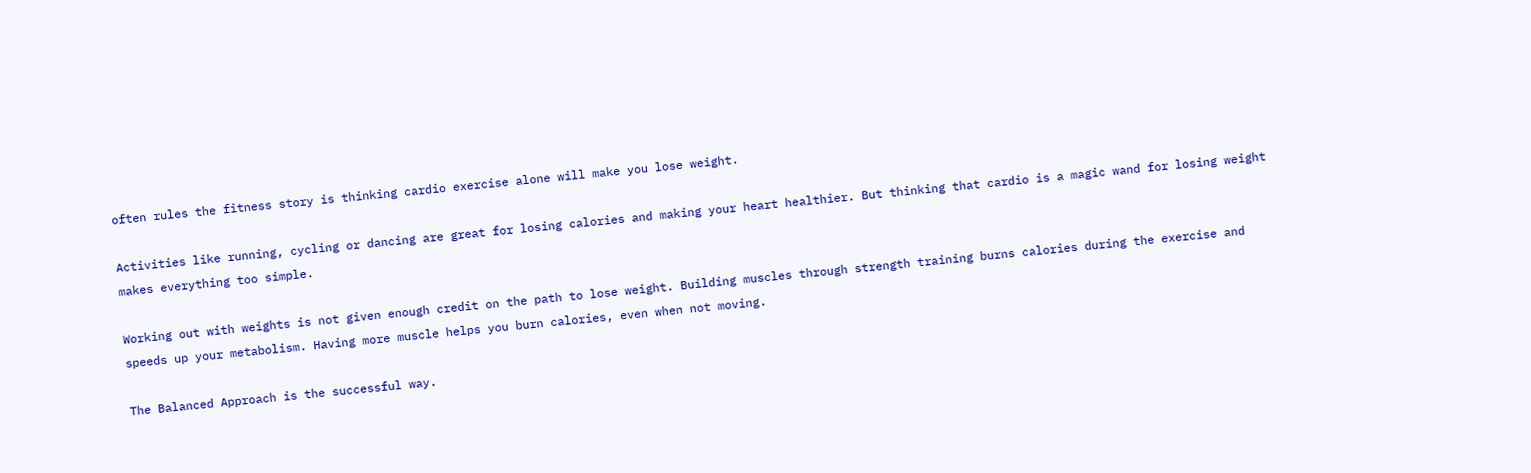often rules the fitness story is thinking cardio exercise alone will make you lose weight.

Activities like running, cycling or dancing are great for losing calories and making your heart healthier. But thinking that cardio is a magic wand for losing weight makes everything too simple.

Working out with weights is not given enough credit on the path to lose weight. Building muscles through strength training burns calories during the exercise and speeds up your metabolism. Having more muscle helps you burn calories, even when not moving.

The Balanced Approach is the successful way.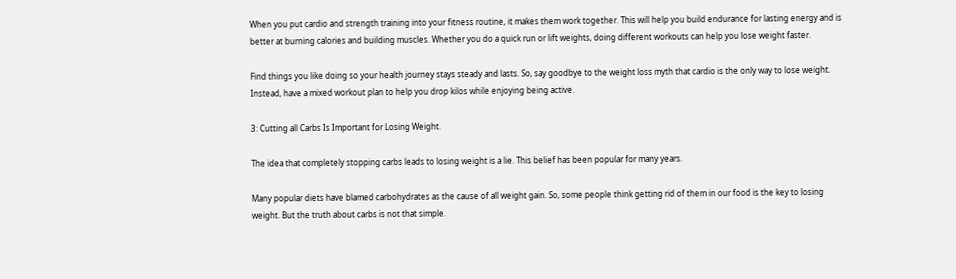When you put cardio and strength training into your fitness routine, it makes them work together. This will help you build endurance for lasting energy and is better at burning calories and building muscles. Whether you do a quick run or lift weights, doing different workouts can help you lose weight faster.

Find things you like doing so your health journey stays steady and lasts. So, say goodbye to the weight loss myth that cardio is the only way to lose weight. Instead, have a mixed workout plan to help you drop kilos while enjoying being active.

3: Cutting all Carbs Is Important for Losing Weight.

The idea that completely stopping carbs leads to losing weight is a lie. This belief has been popular for many years.

Many popular diets have blamed carbohydrates as the cause of all weight gain. So, some people think getting rid of them in our food is the key to losing weight. But the truth about carbs is not that simple.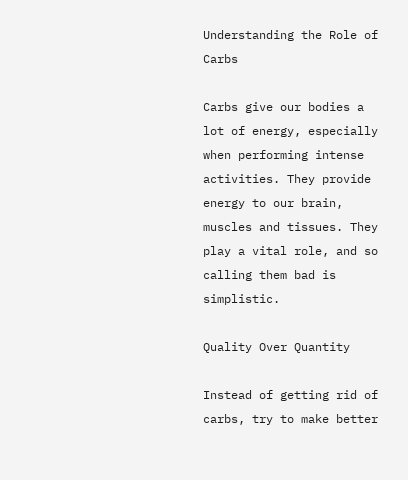Understanding the Role of Carbs

Carbs give our bodies a lot of energy, especially when performing intense activities. They provide energy to our brain, muscles and tissues. They play a vital role, and so calling them bad is simplistic.

Quality Over Quantity

Instead of getting rid of carbs, try to make better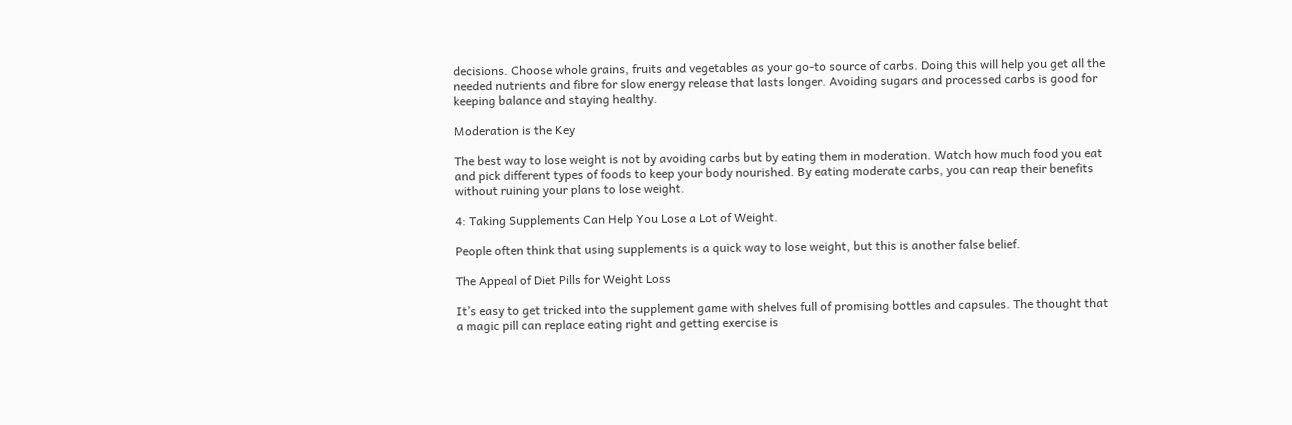decisions. Choose whole grains, fruits and vegetables as your go-to source of carbs. Doing this will help you get all the needed nutrients and fibre for slow energy release that lasts longer. Avoiding sugars and processed carbs is good for keeping balance and staying healthy.

Moderation is the Key

The best way to lose weight is not by avoiding carbs but by eating them in moderation. Watch how much food you eat and pick different types of foods to keep your body nourished. By eating moderate carbs, you can reap their benefits without ruining your plans to lose weight.

4: Taking Supplements Can Help You Lose a Lot of Weight.

People often think that using supplements is a quick way to lose weight, but this is another false belief.

The Appeal of Diet Pills for Weight Loss

It’s easy to get tricked into the supplement game with shelves full of promising bottles and capsules. The thought that a magic pill can replace eating right and getting exercise is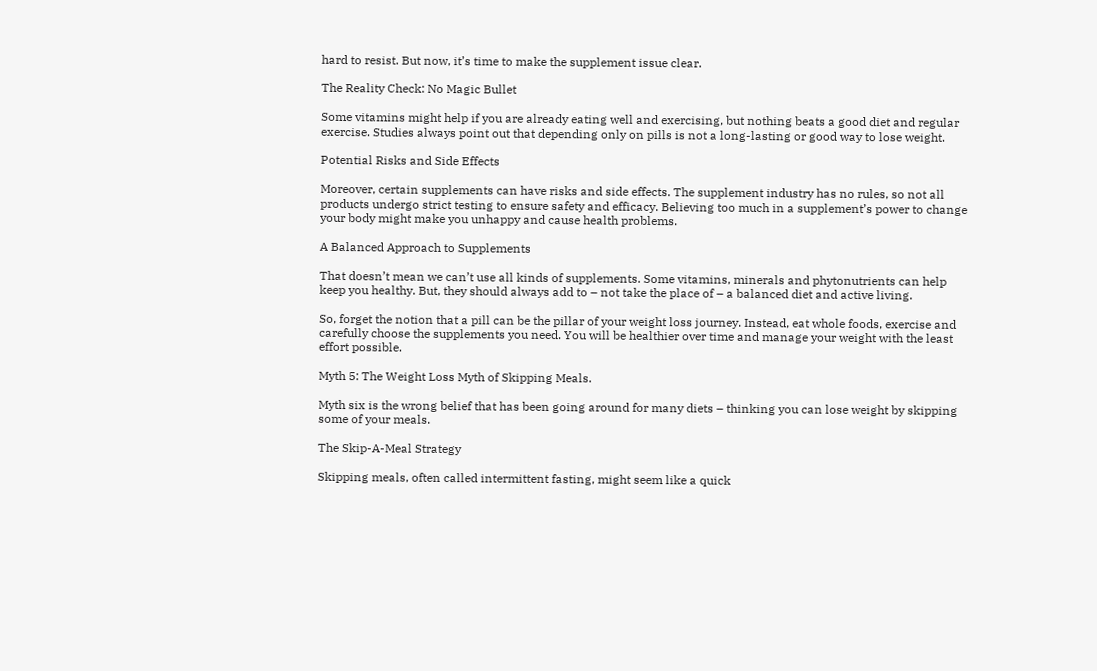hard to resist. But now, it’s time to make the supplement issue clear.

The Reality Check: No Magic Bullet

Some vitamins might help if you are already eating well and exercising, but nothing beats a good diet and regular exercise. Studies always point out that depending only on pills is not a long-lasting or good way to lose weight.

Potential Risks and Side Effects

Moreover, certain supplements can have risks and side effects. The supplement industry has no rules, so not all products undergo strict testing to ensure safety and efficacy. Believing too much in a supplement’s power to change your body might make you unhappy and cause health problems.

A Balanced Approach to Supplements

That doesn’t mean we can’t use all kinds of supplements. Some vitamins, minerals and phytonutrients can help keep you healthy. But, they should always add to – not take the place of – a balanced diet and active living.

So, forget the notion that a pill can be the pillar of your weight loss journey. Instead, eat whole foods, exercise and carefully choose the supplements you need. You will be healthier over time and manage your weight with the least effort possible.

Myth 5: The Weight Loss Myth of Skipping Meals.

Myth six is the wrong belief that has been going around for many diets – thinking you can lose weight by skipping some of your meals.

The Skip-A-Meal Strategy

Skipping meals, often called intermittent fasting, might seem like a quick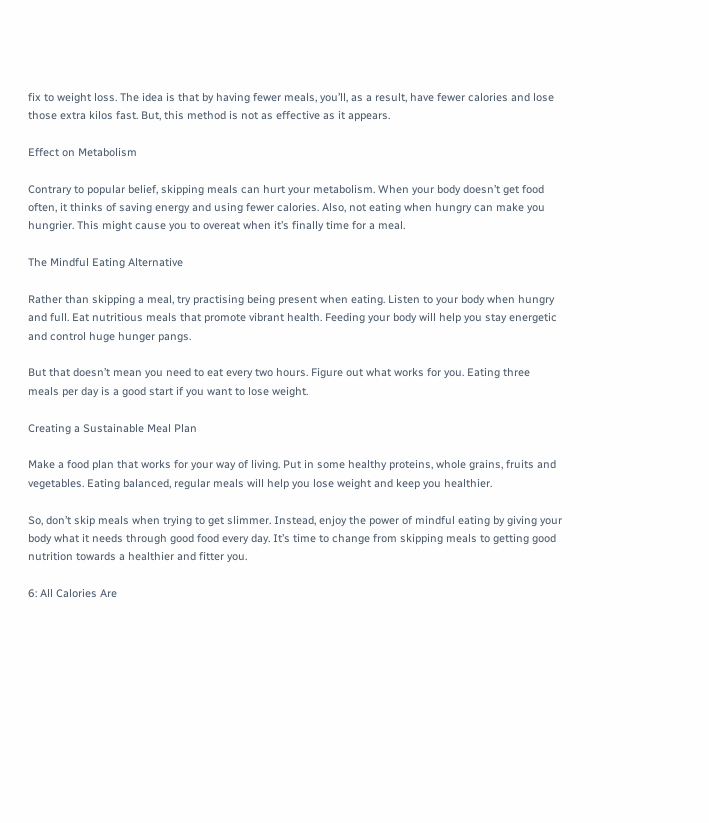fix to weight loss. The idea is that by having fewer meals, you’ll, as a result, have fewer calories and lose those extra kilos fast. But, this method is not as effective as it appears.

Effect on Metabolism

Contrary to popular belief, skipping meals can hurt your metabolism. When your body doesn’t get food often, it thinks of saving energy and using fewer calories. Also, not eating when hungry can make you hungrier. This might cause you to overeat when it’s finally time for a meal.

The Mindful Eating Alternative

Rather than skipping a meal, try practising being present when eating. Listen to your body when hungry and full. Eat nutritious meals that promote vibrant health. Feeding your body will help you stay energetic and control huge hunger pangs.

But that doesn’t mean you need to eat every two hours. Figure out what works for you. Eating three meals per day is a good start if you want to lose weight.

Creating a Sustainable Meal Plan

Make a food plan that works for your way of living. Put in some healthy proteins, whole grains, fruits and vegetables. Eating balanced, regular meals will help you lose weight and keep you healthier.

So, don’t skip meals when trying to get slimmer. Instead, enjoy the power of mindful eating by giving your body what it needs through good food every day. It’s time to change from skipping meals to getting good nutrition towards a healthier and fitter you.

6: All Calories Are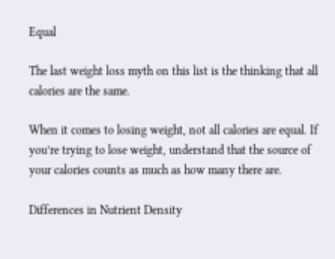Equal

The last weight loss myth on this list is the thinking that all calories are the same.

When it comes to losing weight, not all calories are equal. If you’re trying to lose weight, understand that the source of your calories counts as much as how many there are.

Differences in Nutrient Density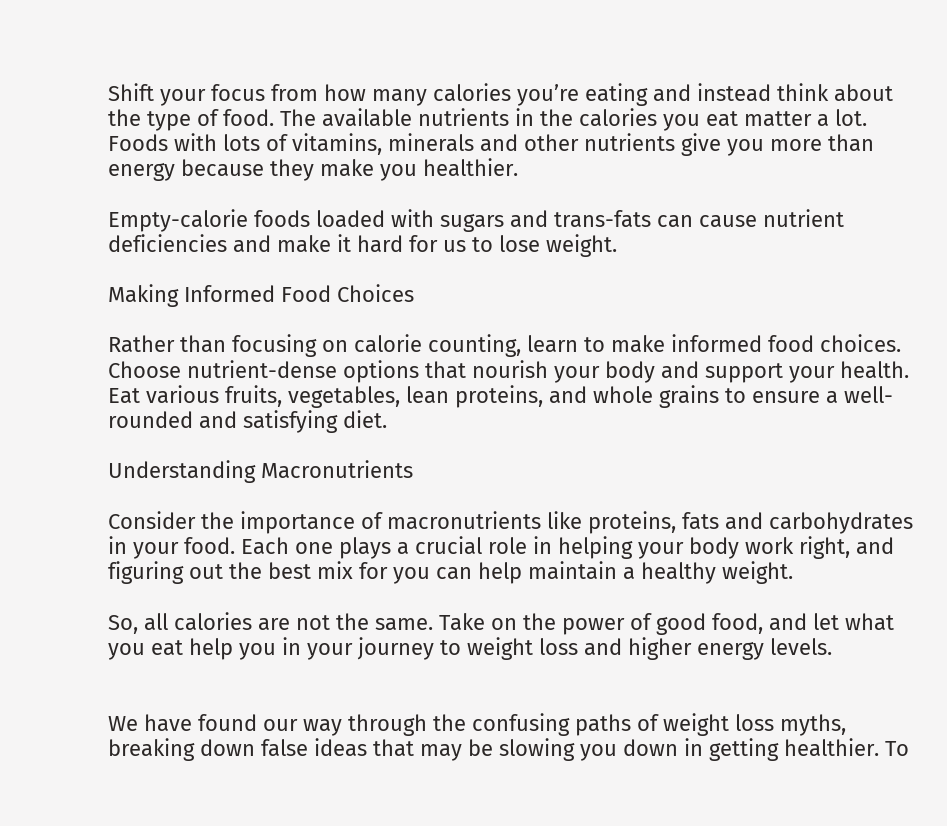Shift your focus from how many calories you’re eating and instead think about the type of food. The available nutrients in the calories you eat matter a lot. Foods with lots of vitamins, minerals and other nutrients give you more than energy because they make you healthier.

Empty-calorie foods loaded with sugars and trans-fats can cause nutrient deficiencies and make it hard for us to lose weight.

Making Informed Food Choices

Rather than focusing on calorie counting, learn to make informed food choices. Choose nutrient-dense options that nourish your body and support your health. Eat various fruits, vegetables, lean proteins, and whole grains to ensure a well-rounded and satisfying diet.

Understanding Macronutrients

Consider the importance of macronutrients like proteins, fats and carbohydrates in your food. Each one plays a crucial role in helping your body work right, and figuring out the best mix for you can help maintain a healthy weight.

So, all calories are not the same. Take on the power of good food, and let what you eat help you in your journey to weight loss and higher energy levels.


We have found our way through the confusing paths of weight loss myths, breaking down false ideas that may be slowing you down in getting healthier. To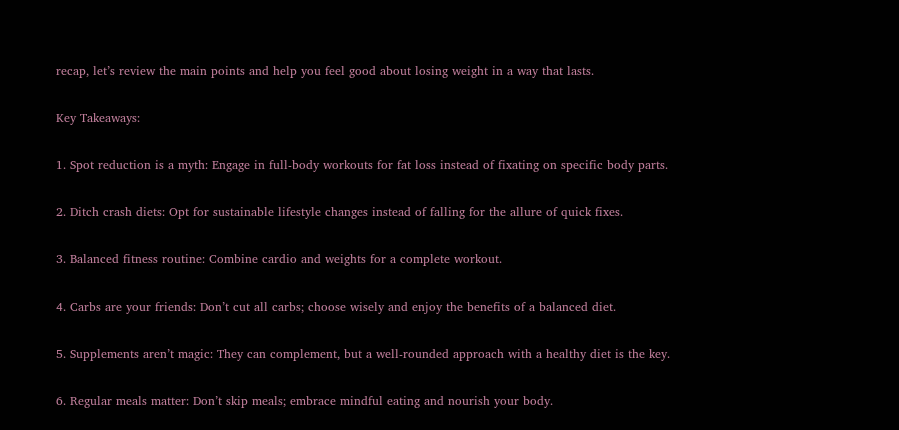recap, let’s review the main points and help you feel good about losing weight in a way that lasts.

Key Takeaways:

1. Spot reduction is a myth: Engage in full-body workouts for fat loss instead of fixating on specific body parts.

2. Ditch crash diets: Opt for sustainable lifestyle changes instead of falling for the allure of quick fixes.

3. Balanced fitness routine: Combine cardio and weights for a complete workout.

4. Carbs are your friends: Don’t cut all carbs; choose wisely and enjoy the benefits of a balanced diet.

5. Supplements aren’t magic: They can complement, but a well-rounded approach with a healthy diet is the key.

6. Regular meals matter: Don’t skip meals; embrace mindful eating and nourish your body.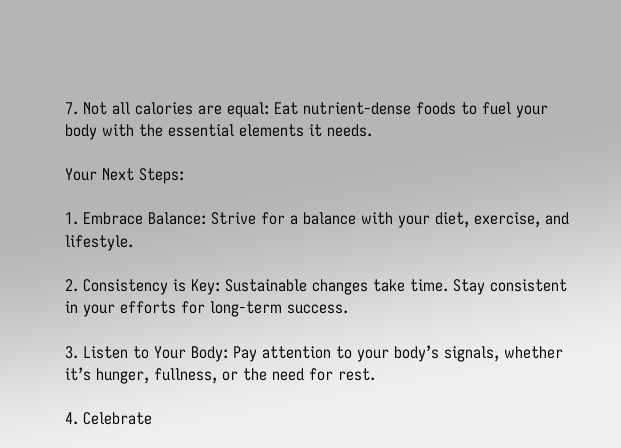7. Not all calories are equal: Eat nutrient-dense foods to fuel your body with the essential elements it needs.

Your Next Steps:

1. Embrace Balance: Strive for a balance with your diet, exercise, and lifestyle.

2. Consistency is Key: Sustainable changes take time. Stay consistent in your efforts for long-term success.

3. Listen to Your Body: Pay attention to your body’s signals, whether it’s hunger, fullness, or the need for rest.

4. Celebrate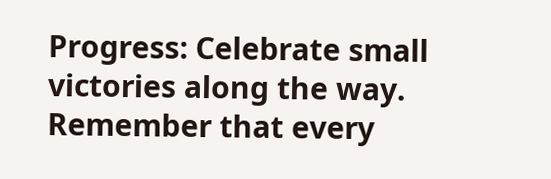Progress: Celebrate small victories along the way. Remember that every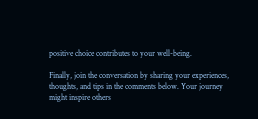positive choice contributes to your well-being.

Finally, join the conversation by sharing your experiences, thoughts, and tips in the comments below. Your journey might inspire others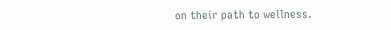on their path to wellness.